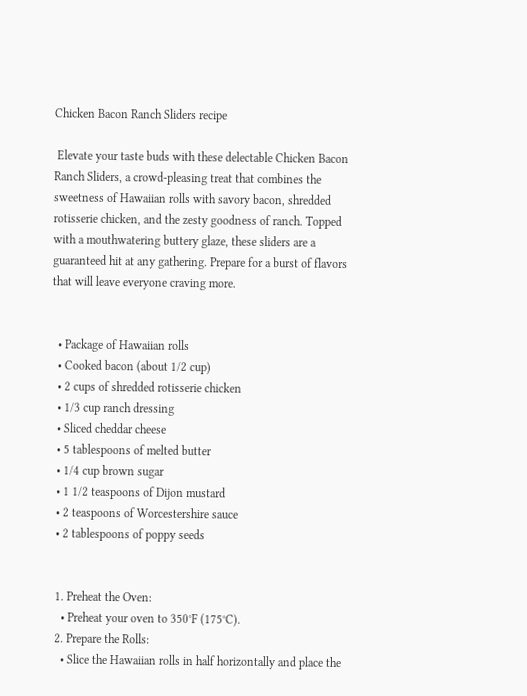Chicken Bacon Ranch Sliders recipe

 Elevate your taste buds with these delectable Chicken Bacon Ranch Sliders, a crowd-pleasing treat that combines the sweetness of Hawaiian rolls with savory bacon, shredded rotisserie chicken, and the zesty goodness of ranch. Topped with a mouthwatering buttery glaze, these sliders are a guaranteed hit at any gathering. Prepare for a burst of flavors that will leave everyone craving more.


  • Package of Hawaiian rolls
  • Cooked bacon (about 1/2 cup)
  • 2 cups of shredded rotisserie chicken
  • 1/3 cup ranch dressing
  • Sliced cheddar cheese
  • 5 tablespoons of melted butter
  • 1/4 cup brown sugar
  • 1 1/2 teaspoons of Dijon mustard
  • 2 teaspoons of Worcestershire sauce
  • 2 tablespoons of poppy seeds


  1. Preheat the Oven:
    • Preheat your oven to 350°F (175°C).
  2. Prepare the Rolls:
    • Slice the Hawaiian rolls in half horizontally and place the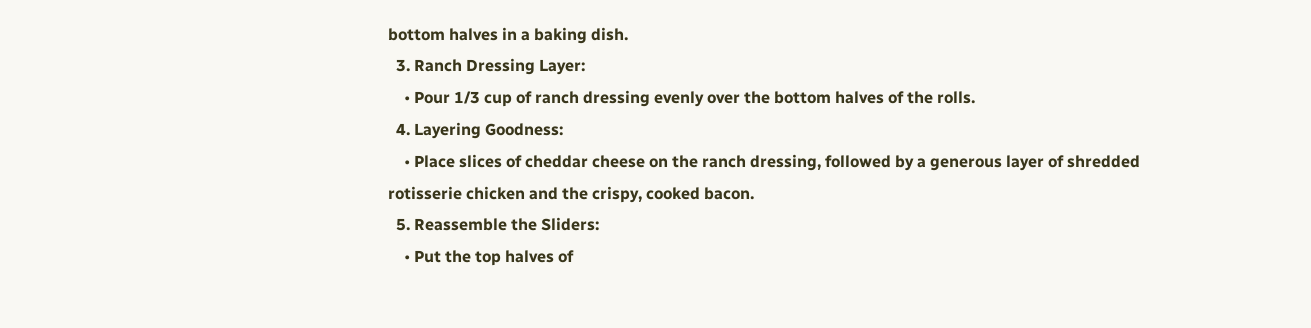bottom halves in a baking dish.
  3. Ranch Dressing Layer:
    • Pour 1/3 cup of ranch dressing evenly over the bottom halves of the rolls.
  4. Layering Goodness:
    • Place slices of cheddar cheese on the ranch dressing, followed by a generous layer of shredded rotisserie chicken and the crispy, cooked bacon.
  5. Reassemble the Sliders:
    • Put the top halves of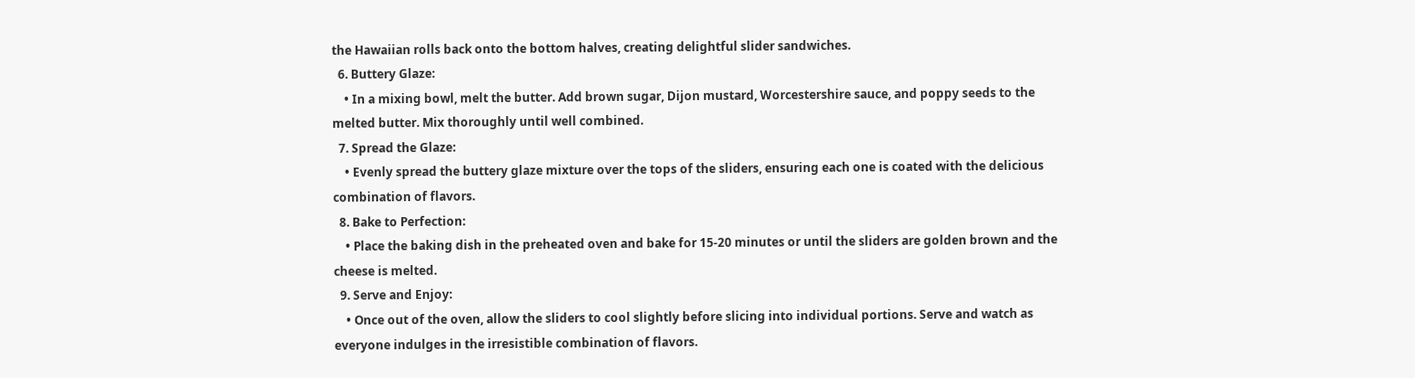the Hawaiian rolls back onto the bottom halves, creating delightful slider sandwiches.
  6. Buttery Glaze:
    • In a mixing bowl, melt the butter. Add brown sugar, Dijon mustard, Worcestershire sauce, and poppy seeds to the melted butter. Mix thoroughly until well combined.
  7. Spread the Glaze:
    • Evenly spread the buttery glaze mixture over the tops of the sliders, ensuring each one is coated with the delicious combination of flavors.
  8. Bake to Perfection:
    • Place the baking dish in the preheated oven and bake for 15-20 minutes or until the sliders are golden brown and the cheese is melted.
  9. Serve and Enjoy:
    • Once out of the oven, allow the sliders to cool slightly before slicing into individual portions. Serve and watch as everyone indulges in the irresistible combination of flavors.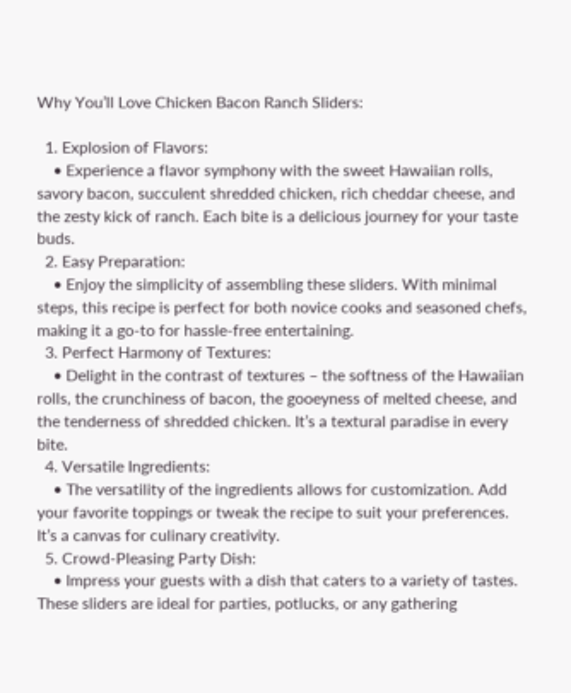Why You’ll Love Chicken Bacon Ranch Sliders:

  1. Explosion of Flavors:
    • Experience a flavor symphony with the sweet Hawaiian rolls, savory bacon, succulent shredded chicken, rich cheddar cheese, and the zesty kick of ranch. Each bite is a delicious journey for your taste buds.
  2. Easy Preparation:
    • Enjoy the simplicity of assembling these sliders. With minimal steps, this recipe is perfect for both novice cooks and seasoned chefs, making it a go-to for hassle-free entertaining.
  3. Perfect Harmony of Textures:
    • Delight in the contrast of textures – the softness of the Hawaiian rolls, the crunchiness of bacon, the gooeyness of melted cheese, and the tenderness of shredded chicken. It’s a textural paradise in every bite.
  4. Versatile Ingredients:
    • The versatility of the ingredients allows for customization. Add your favorite toppings or tweak the recipe to suit your preferences. It’s a canvas for culinary creativity.
  5. Crowd-Pleasing Party Dish:
    • Impress your guests with a dish that caters to a variety of tastes. These sliders are ideal for parties, potlucks, or any gathering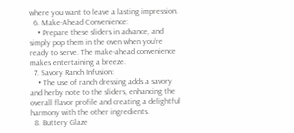where you want to leave a lasting impression.
  6. Make-Ahead Convenience:
    • Prepare these sliders in advance, and simply pop them in the oven when you’re ready to serve. The make-ahead convenience makes entertaining a breeze.
  7. Savory Ranch Infusion:
    • The use of ranch dressing adds a savory and herby note to the sliders, enhancing the overall flavor profile and creating a delightful harmony with the other ingredients.
  8. Buttery Glaze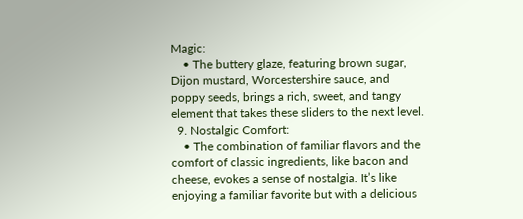Magic:
    • The buttery glaze, featuring brown sugar, Dijon mustard, Worcestershire sauce, and poppy seeds, brings a rich, sweet, and tangy element that takes these sliders to the next level.
  9. Nostalgic Comfort:
    • The combination of familiar flavors and the comfort of classic ingredients, like bacon and cheese, evokes a sense of nostalgia. It’s like enjoying a familiar favorite but with a delicious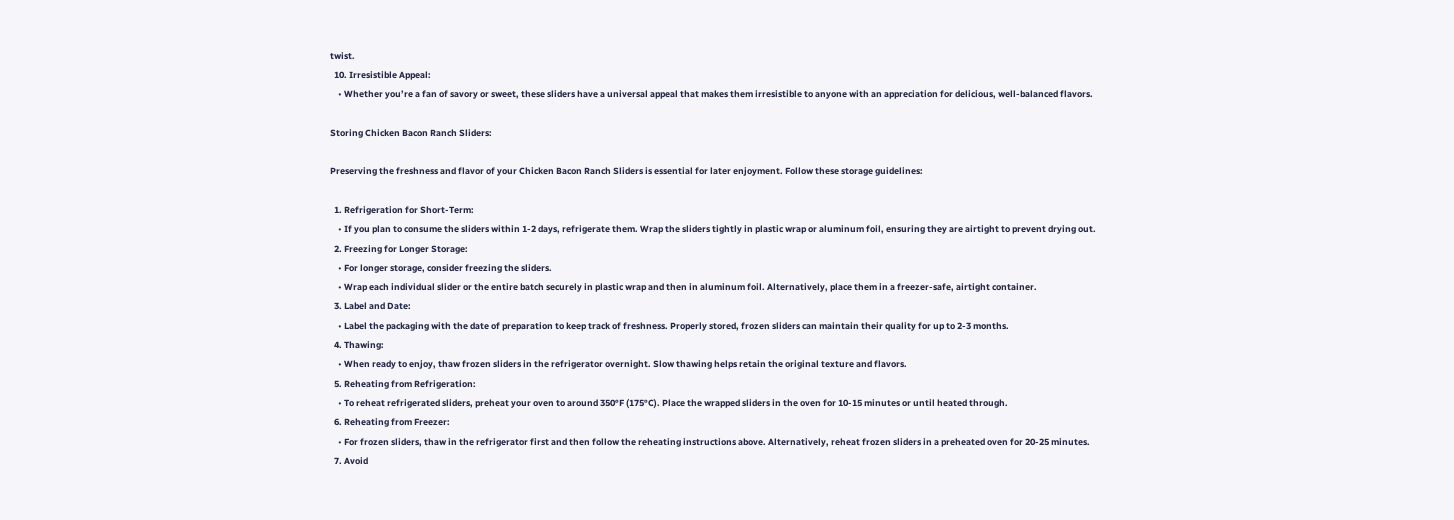twist.
  10. Irresistible Appeal:
    • Whether you’re a fan of savory or sweet, these sliders have a universal appeal that makes them irresistible to anyone with an appreciation for delicious, well-balanced flavors.

Storing Chicken Bacon Ranch Sliders:

Preserving the freshness and flavor of your Chicken Bacon Ranch Sliders is essential for later enjoyment. Follow these storage guidelines:

  1. Refrigeration for Short-Term:
    • If you plan to consume the sliders within 1-2 days, refrigerate them. Wrap the sliders tightly in plastic wrap or aluminum foil, ensuring they are airtight to prevent drying out.
  2. Freezing for Longer Storage:
    • For longer storage, consider freezing the sliders.
    • Wrap each individual slider or the entire batch securely in plastic wrap and then in aluminum foil. Alternatively, place them in a freezer-safe, airtight container.
  3. Label and Date:
    • Label the packaging with the date of preparation to keep track of freshness. Properly stored, frozen sliders can maintain their quality for up to 2-3 months.
  4. Thawing:
    • When ready to enjoy, thaw frozen sliders in the refrigerator overnight. Slow thawing helps retain the original texture and flavors.
  5. Reheating from Refrigeration:
    • To reheat refrigerated sliders, preheat your oven to around 350°F (175°C). Place the wrapped sliders in the oven for 10-15 minutes or until heated through.
  6. Reheating from Freezer:
    • For frozen sliders, thaw in the refrigerator first and then follow the reheating instructions above. Alternatively, reheat frozen sliders in a preheated oven for 20-25 minutes.
  7. Avoid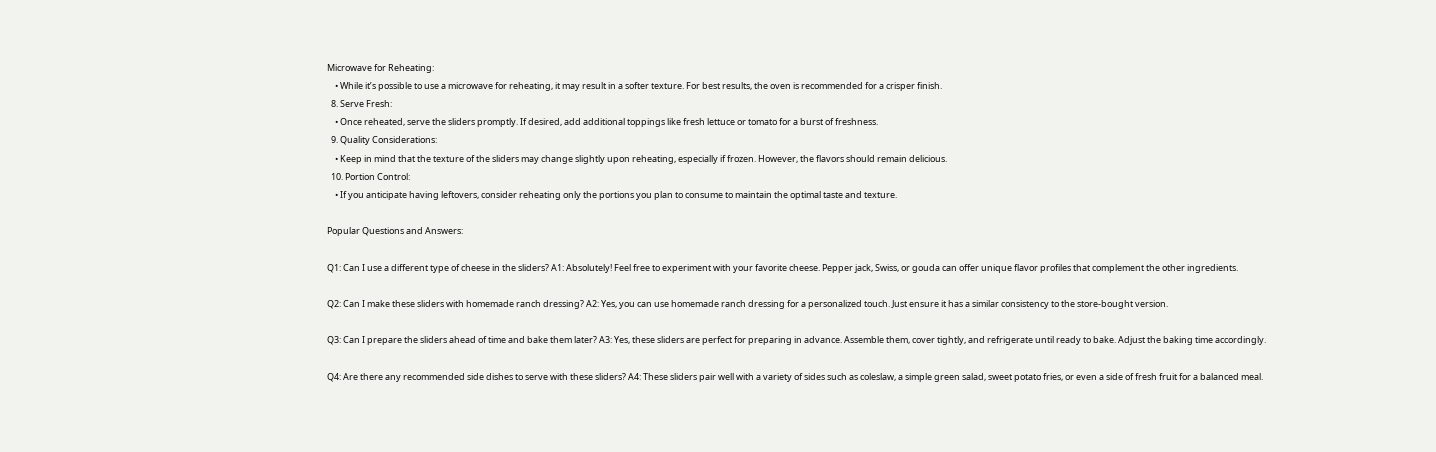Microwave for Reheating:
    • While it’s possible to use a microwave for reheating, it may result in a softer texture. For best results, the oven is recommended for a crisper finish.
  8. Serve Fresh:
    • Once reheated, serve the sliders promptly. If desired, add additional toppings like fresh lettuce or tomato for a burst of freshness.
  9. Quality Considerations:
    • Keep in mind that the texture of the sliders may change slightly upon reheating, especially if frozen. However, the flavors should remain delicious.
  10. Portion Control:
    • If you anticipate having leftovers, consider reheating only the portions you plan to consume to maintain the optimal taste and texture.

Popular Questions and Answers:

Q1: Can I use a different type of cheese in the sliders? A1: Absolutely! Feel free to experiment with your favorite cheese. Pepper jack, Swiss, or gouda can offer unique flavor profiles that complement the other ingredients.

Q2: Can I make these sliders with homemade ranch dressing? A2: Yes, you can use homemade ranch dressing for a personalized touch. Just ensure it has a similar consistency to the store-bought version.

Q3: Can I prepare the sliders ahead of time and bake them later? A3: Yes, these sliders are perfect for preparing in advance. Assemble them, cover tightly, and refrigerate until ready to bake. Adjust the baking time accordingly.

Q4: Are there any recommended side dishes to serve with these sliders? A4: These sliders pair well with a variety of sides such as coleslaw, a simple green salad, sweet potato fries, or even a side of fresh fruit for a balanced meal.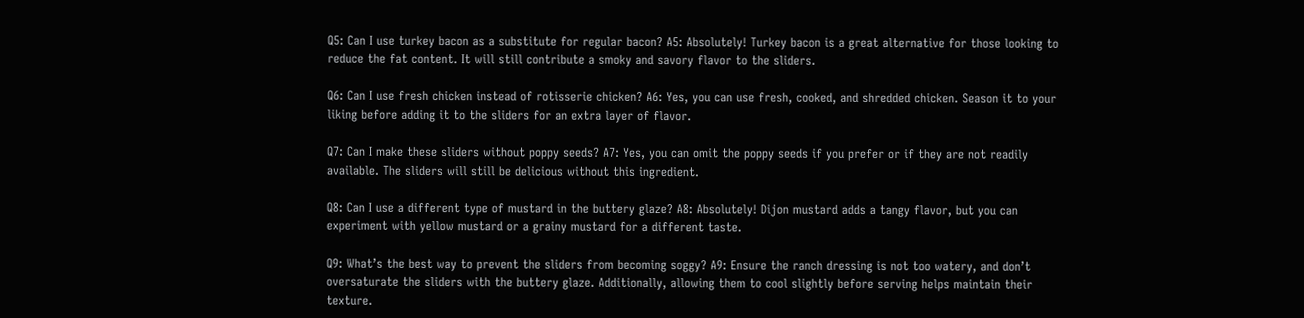Q5: Can I use turkey bacon as a substitute for regular bacon? A5: Absolutely! Turkey bacon is a great alternative for those looking to reduce the fat content. It will still contribute a smoky and savory flavor to the sliders.

Q6: Can I use fresh chicken instead of rotisserie chicken? A6: Yes, you can use fresh, cooked, and shredded chicken. Season it to your liking before adding it to the sliders for an extra layer of flavor.

Q7: Can I make these sliders without poppy seeds? A7: Yes, you can omit the poppy seeds if you prefer or if they are not readily available. The sliders will still be delicious without this ingredient.

Q8: Can I use a different type of mustard in the buttery glaze? A8: Absolutely! Dijon mustard adds a tangy flavor, but you can experiment with yellow mustard or a grainy mustard for a different taste.

Q9: What’s the best way to prevent the sliders from becoming soggy? A9: Ensure the ranch dressing is not too watery, and don’t oversaturate the sliders with the buttery glaze. Additionally, allowing them to cool slightly before serving helps maintain their texture.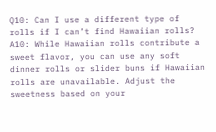Q10: Can I use a different type of rolls if I can’t find Hawaiian rolls? A10: While Hawaiian rolls contribute a sweet flavor, you can use any soft dinner rolls or slider buns if Hawaiian rolls are unavailable. Adjust the sweetness based on your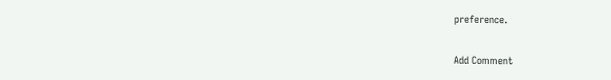preference.

Add Comment